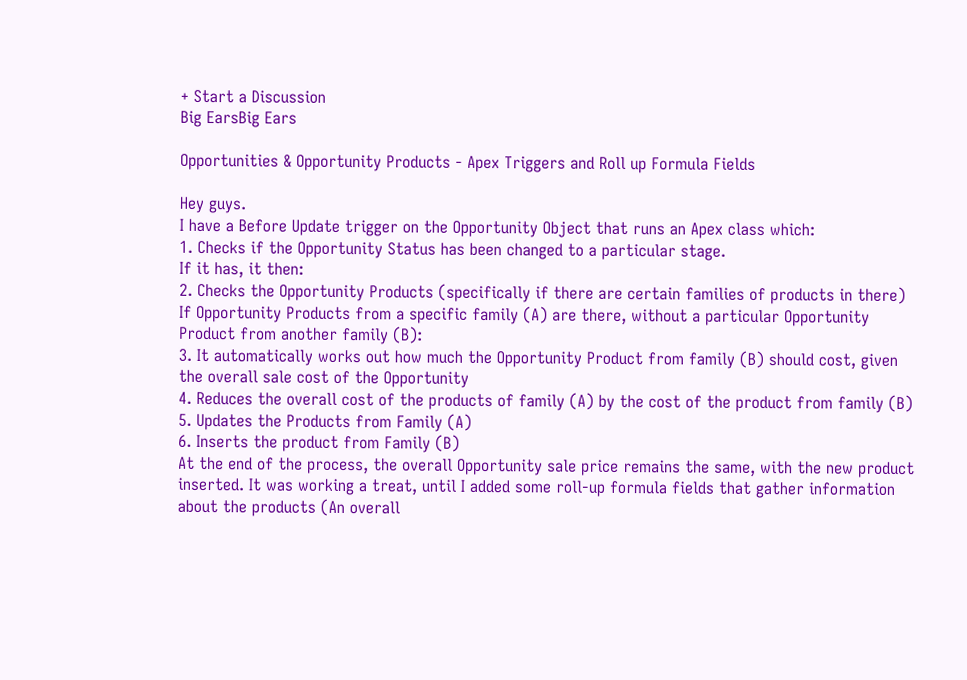+ Start a Discussion
Big EarsBig Ears

Opportunities & Opportunity Products - Apex Triggers and Roll up Formula Fields

Hey guys.
I have a Before Update trigger on the Opportunity Object that runs an Apex class which:
1. Checks if the Opportunity Status has been changed to a particular stage.
If it has, it then:
2. Checks the Opportunity Products (specifically if there are certain families of products in there)
If Opportunity Products from a specific family (A) are there, without a particular Opportunity Product from another family (B):
3. It automatically works out how much the Opportunity Product from family (B) should cost, given the overall sale cost of the Opportunity
4. Reduces the overall cost of the products of family (A) by the cost of the product from family (B)
5. Updates the Products from Family (A)
6. Inserts the product from Family (B)
At the end of the process, the overall Opportunity sale price remains the same, with the new product inserted. It was working a treat, until I added some roll-up formula fields that gather information about the products (An overall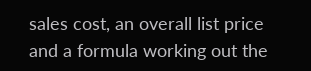sales cost, an overall list price and a formula working out the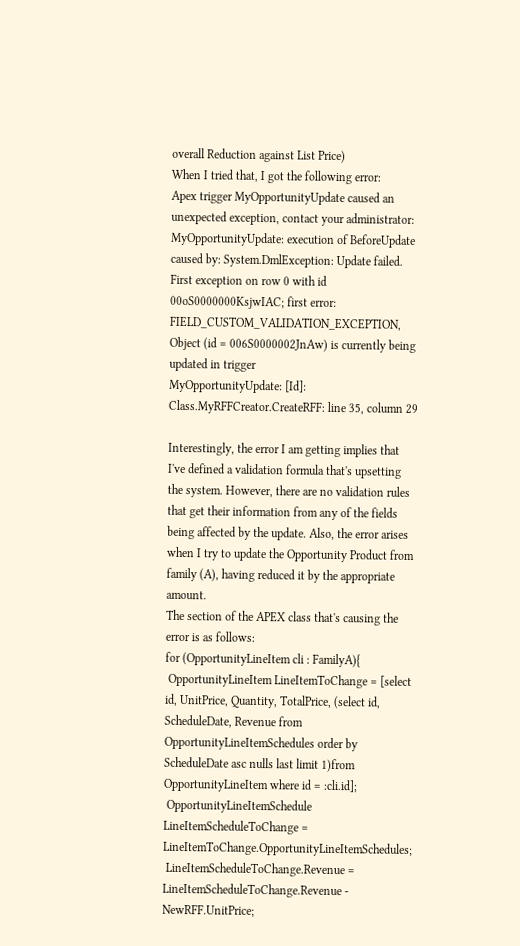overall Reduction against List Price)
When I tried that, I got the following error:
Apex trigger MyOpportunityUpdate caused an unexpected exception, contact your administrator:
MyOpportunityUpdate: execution of BeforeUpdate caused by: System.DmlException: Update failed.
First exception on row 0 with id 00oS0000000KsjwIAC; first error: FIELD_CUSTOM_VALIDATION_EXCEPTION,
Object (id = 006S0000002JnAw) is currently being updated in trigger
MyOpportunityUpdate: [Id]: Class.MyRFFCreator.CreateRFF: line 35, column 29

Interestingly, the error I am getting implies that I've defined a validation formula that's upsetting the system. However, there are no validation rules that get their information from any of the fields being affected by the update. Also, the error arises when I try to update the Opportunity Product from family (A), having reduced it by the appropriate amount.
The section of the APEX class that's causing the error is as follows:
for (OpportunityLineItem cli : FamilyA){
 OpportunityLineItem LineItemToChange = [select id, UnitPrice, Quantity, TotalPrice, (select id, ScheduleDate, Revenue from OpportunityLineItemSchedules order by ScheduleDate asc nulls last limit 1)from OpportunityLineItem where id = :cli.id];
 OpportunityLineItemSchedule LineItemScheduleToChange = LineItemToChange.OpportunityLineItemSchedules;
 LineItemScheduleToChange.Revenue = LineItemScheduleToChange.Revenue - NewRFF.UnitPrice;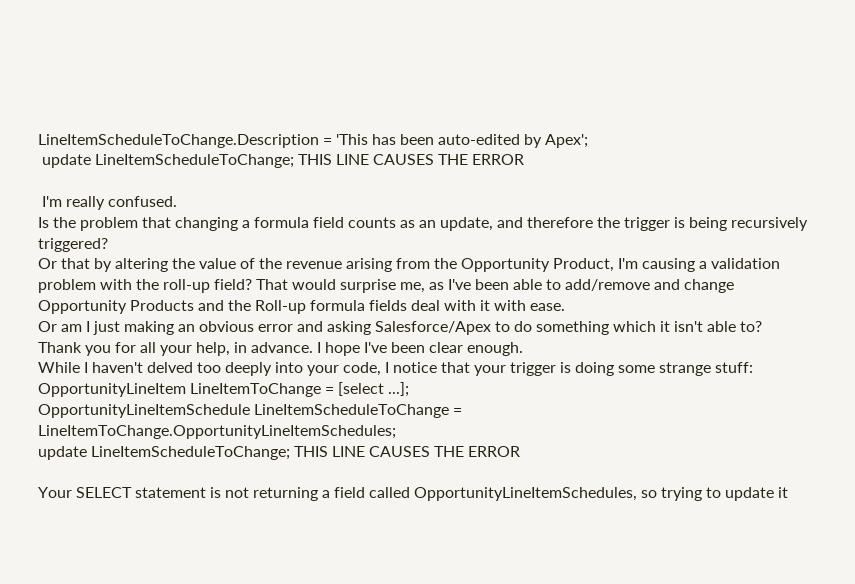LineItemScheduleToChange.Description = 'This has been auto-edited by Apex';
 update LineItemScheduleToChange; THIS LINE CAUSES THE ERROR

 I'm really confused.
Is the problem that changing a formula field counts as an update, and therefore the trigger is being recursively triggered?
Or that by altering the value of the revenue arising from the Opportunity Product, I'm causing a validation problem with the roll-up field? That would surprise me, as I've been able to add/remove and change Opportunity Products and the Roll-up formula fields deal with it with ease.
Or am I just making an obvious error and asking Salesforce/Apex to do something which it isn't able to?
Thank you for all your help, in advance. I hope I've been clear enough.
While I haven't delved too deeply into your code, I notice that your trigger is doing some strange stuff:
OpportunityLineItem LineItemToChange = [select ...];
OpportunityLineItemSchedule LineItemScheduleToChange = LineItemToChange.OpportunityLineItemSchedules;
update LineItemScheduleToChange; THIS LINE CAUSES THE ERROR

Your SELECT statement is not returning a field called OpportunityLineItemSchedules, so trying to update it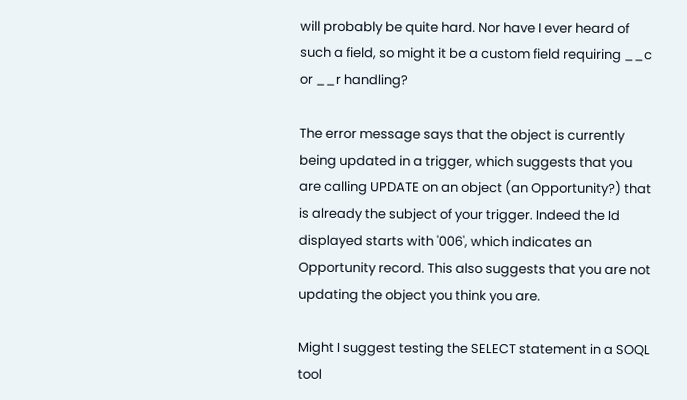will probably be quite hard. Nor have I ever heard of such a field, so might it be a custom field requiring __c or __r handling?

The error message says that the object is currently being updated in a trigger, which suggests that you are calling UPDATE on an object (an Opportunity?) that is already the subject of your trigger. Indeed the Id displayed starts with '006', which indicates an Opportunity record. This also suggests that you are not updating the object you think you are.

Might I suggest testing the SELECT statement in a SOQL tool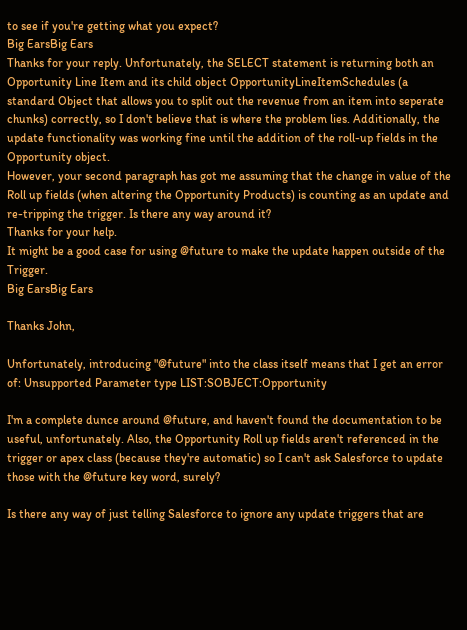to see if you're getting what you expect?
Big EarsBig Ears
Thanks for your reply. Unfortunately, the SELECT statement is returning both an Opportunity Line Item and its child object OpportunityLineItemSchedules (a standard Object that allows you to split out the revenue from an item into seperate chunks) correctly, so I don't believe that is where the problem lies. Additionally, the update functionality was working fine until the addition of the roll-up fields in the Opportunity object.
However, your second paragraph has got me assuming that the change in value of the Roll up fields (when altering the Opportunity Products) is counting as an update and re-tripping the trigger. Is there any way around it?
Thanks for your help.
It might be a good case for using @future to make the update happen outside of the Trigger.
Big EarsBig Ears

Thanks John,

Unfortunately, introducing "@future" into the class itself means that I get an error of: Unsupported Parameter type LIST:SOBJECT:Opportunity

I'm a complete dunce around @future, and haven't found the documentation to be useful, unfortunately. Also, the Opportunity Roll up fields aren't referenced in the trigger or apex class (because they're automatic) so I can't ask Salesforce to update those with the @future key word, surely?

Is there any way of just telling Salesforce to ignore any update triggers that are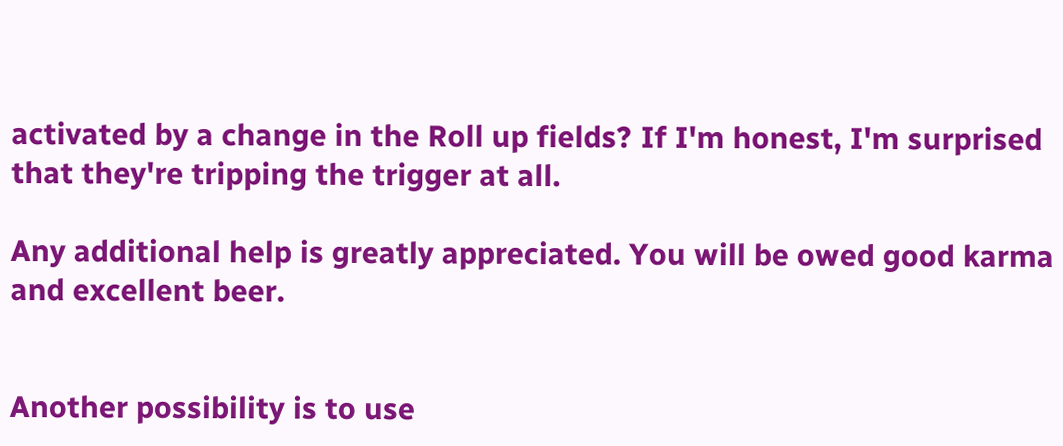activated by a change in the Roll up fields? If I'm honest, I'm surprised that they're tripping the trigger at all.

Any additional help is greatly appreciated. You will be owed good karma and excellent beer.


Another possibility is to use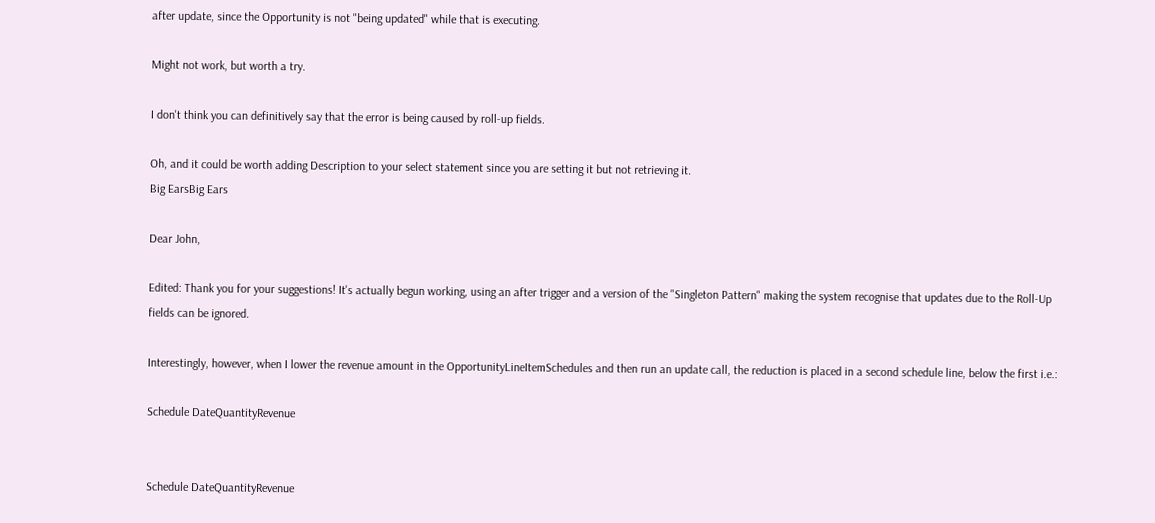after update, since the Opportunity is not "being updated" while that is executing.

Might not work, but worth a try.

I don't think you can definitively say that the error is being caused by roll-up fields.

Oh, and it could be worth adding Description to your select statement since you are setting it but not retrieving it.
Big EarsBig Ears

Dear John,

Edited: Thank you for your suggestions! It's actually begun working, using an after trigger and a version of the "Singleton Pattern" making the system recognise that updates due to the Roll-Up fields can be ignored.

Interestingly, however, when I lower the revenue amount in the OpportunityLineItemSchedules and then run an update call, the reduction is placed in a second schedule line, below the first i.e.:

Schedule DateQuantityRevenue


Schedule DateQuantityRevenue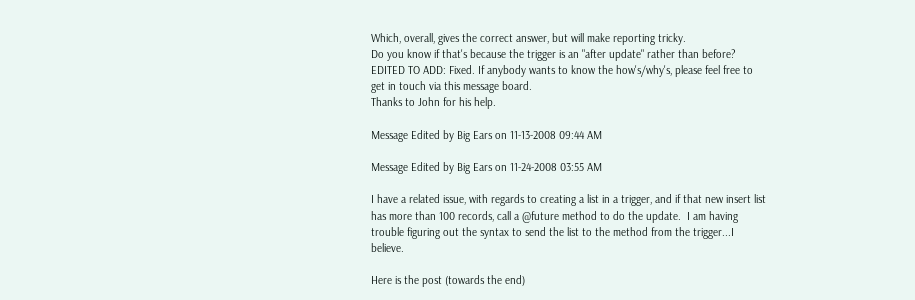Which, overall, gives the correct answer, but will make reporting tricky.
Do you know if that's because the trigger is an "after update" rather than before?
EDITED TO ADD: Fixed. If anybody wants to know the how's/why's, please feel free to get in touch via this message board.
Thanks to John for his help.

Message Edited by Big Ears on 11-13-2008 09:44 AM

Message Edited by Big Ears on 11-24-2008 03:55 AM

I have a related issue, with regards to creating a list in a trigger, and if that new insert list has more than 100 records, call a @future method to do the update.  I am having trouble figuring out the syntax to send the list to the method from the trigger...I believe.

Here is the post (towards the end)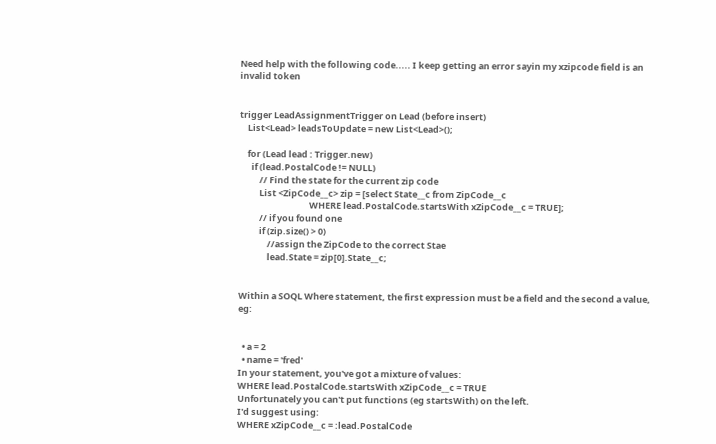Need help with the following code..... I keep getting an error sayin my xzipcode field is an invalid token


trigger LeadAssignmentTrigger on Lead (before insert)
    List<Lead> leadsToUpdate = new List<Lead>();

    for (Lead lead : Trigger.new)
      if (lead.PostalCode != NULL)
          // Find the state for the current zip code
          List <ZipCode__c> zip = [select State__c from ZipCode__c
                                   WHERE lead.PostalCode.startsWith xZipCode__c = TRUE];
          // if you found one
          if (zip.size() > 0)
              //assign the ZipCode to the correct Stae
              lead.State = zip[0].State__c;


Within a SOQL Where statement, the first expression must be a field and the second a value, eg:


  • a = 2
  • name = 'fred'
In your statement, you've got a mixture of values:
WHERE lead.PostalCode.startsWith xZipCode__c = TRUE
Unfortunately you can't put functions (eg startsWith) on the left.
I'd suggest using:
WHERE xZipCode__c = :lead.PostalCode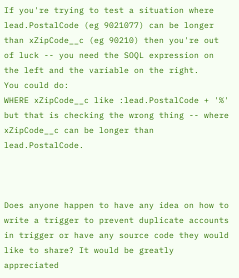If you're trying to test a situation where lead.PostalCode (eg 9021077) can be longer than xZipCode__c (eg 90210) then you're out of luck -- you need the SOQL expression on the left and the variable on the right.
You could do:
WHERE xZipCode__c like :lead.PostalCode + '%'
but that is checking the wrong thing -- where xZipCode__c can be longer than lead.PostalCode.



Does anyone happen to have any idea on how to write a trigger to prevent duplicate accounts in trigger or have any source code they would like to share? It would be greatly appreciated